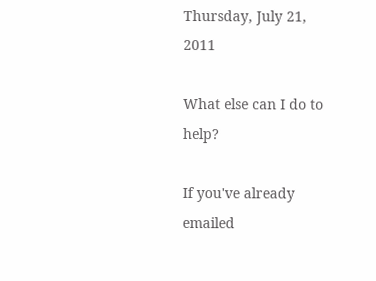Thursday, July 21, 2011

What else can I do to help?

If you've already emailed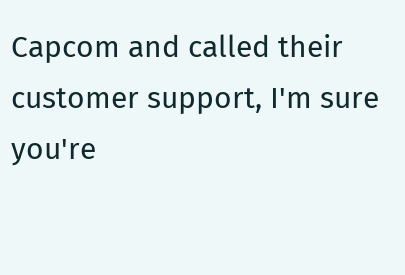Capcom and called their customer support, I'm sure you're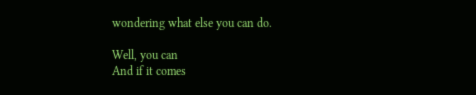wondering what else you can do.

Well, you can
And if it comes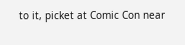to it, picket at Comic Con near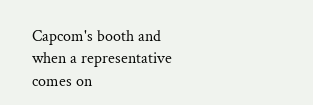Capcom's booth and when a representative comes on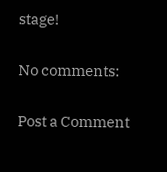stage!

No comments:

Post a Comment